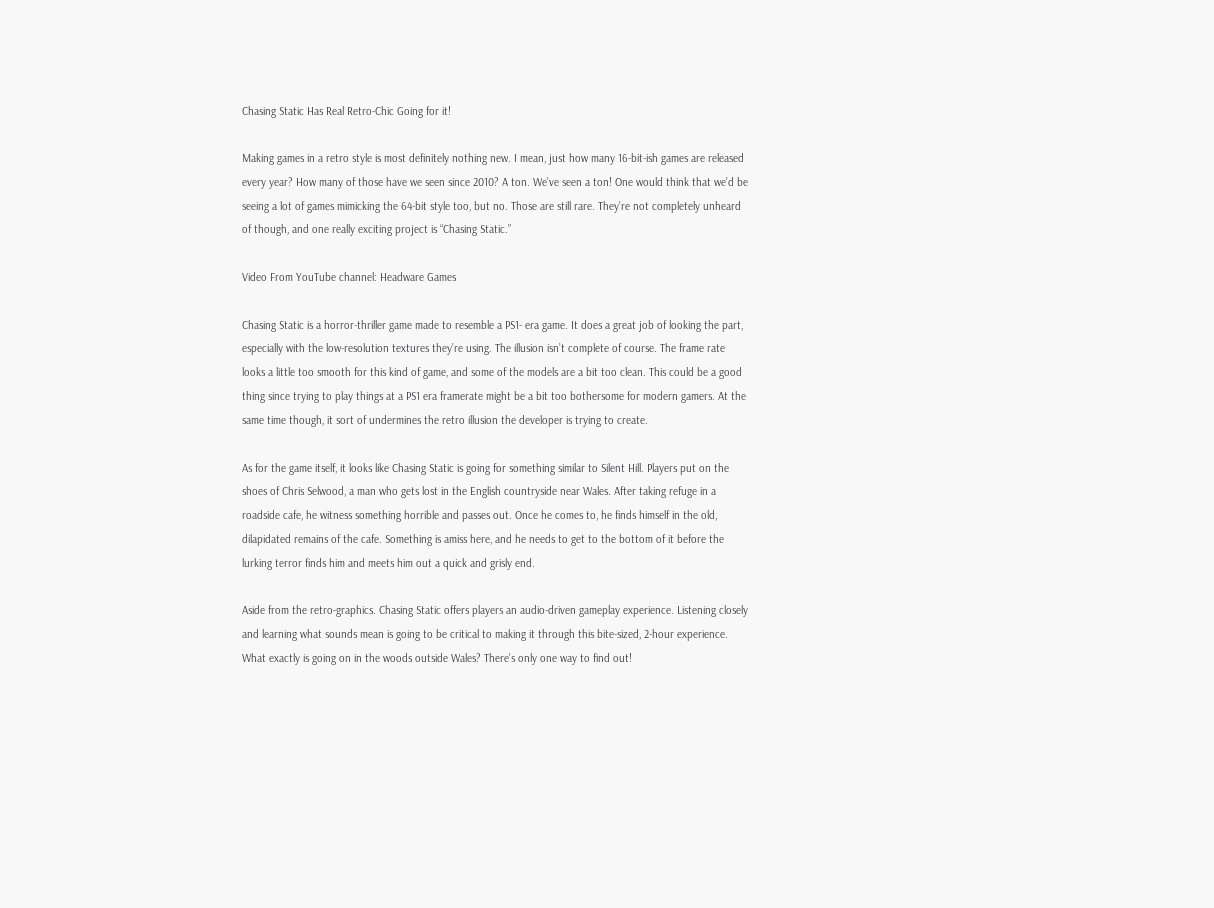Chasing Static Has Real Retro-Chic Going for it!

Making games in a retro style is most definitely nothing new. I mean, just how many 16-bit-ish games are released every year? How many of those have we seen since 2010? A ton. We’ve seen a ton! One would think that we’d be seeing a lot of games mimicking the 64-bit style too, but no. Those are still rare. They’re not completely unheard of though, and one really exciting project is “Chasing Static.”

Video From YouTube channel: Headware Games

Chasing Static is a horror-thriller game made to resemble a PS1- era game. It does a great job of looking the part, especially with the low-resolution textures they’re using. The illusion isn’t complete of course. The frame rate looks a little too smooth for this kind of game, and some of the models are a bit too clean. This could be a good thing since trying to play things at a PS1 era framerate might be a bit too bothersome for modern gamers. At the same time though, it sort of undermines the retro illusion the developer is trying to create.

As for the game itself, it looks like Chasing Static is going for something similar to Silent Hill. Players put on the shoes of Chris Selwood, a man who gets lost in the English countryside near Wales. After taking refuge in a roadside cafe, he witness something horrible and passes out. Once he comes to, he finds himself in the old, dilapidated remains of the cafe. Something is amiss here, and he needs to get to the bottom of it before the lurking terror finds him and meets him out a quick and grisly end.

Aside from the retro-graphics. Chasing Static offers players an audio-driven gameplay experience. Listening closely and learning what sounds mean is going to be critical to making it through this bite-sized, 2-hour experience. What exactly is going on in the woods outside Wales? There’s only one way to find out!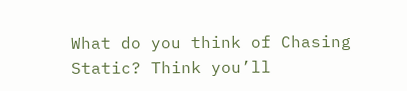What do you think of Chasing Static? Think you’ll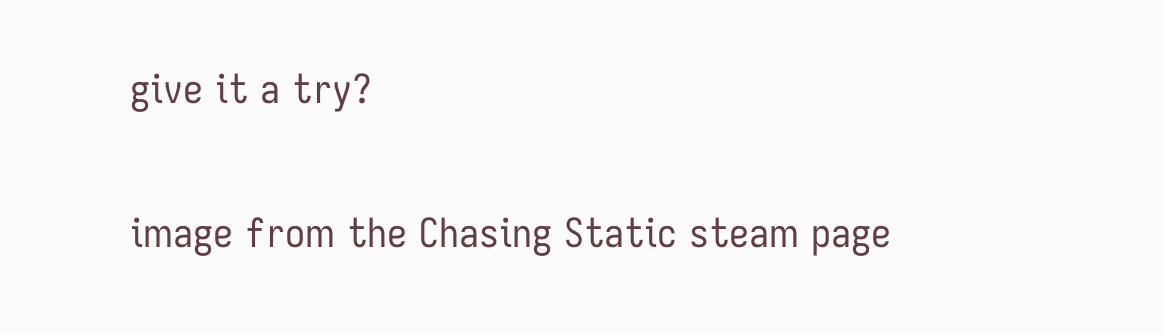give it a try?

image from the Chasing Static steam page